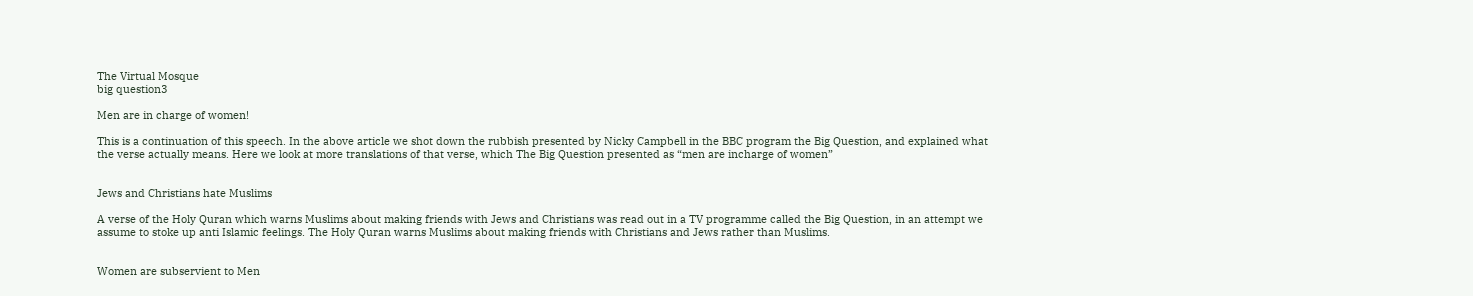The Virtual Mosque
big question3

Men are in charge of women!

This is a continuation of this speech. In the above article we shot down the rubbish presented by Nicky Campbell in the BBC program the Big Question, and explained what the verse actually means. Here we look at more translations of that verse, which The Big Question presented as “men are incharge of women”


Jews and Christians hate Muslims

A verse of the Holy Quran which warns Muslims about making friends with Jews and Christians was read out in a TV programme called the Big Question, in an attempt we assume to stoke up anti Islamic feelings. The Holy Quran warns Muslims about making friends with Christians and Jews rather than Muslims.


Women are subservient to Men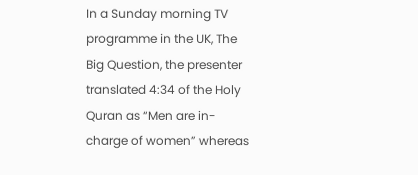In a Sunday morning TV programme in the UK, The Big Question, the presenter translated 4:34 of the Holy Quran as “Men are in-charge of women” whereas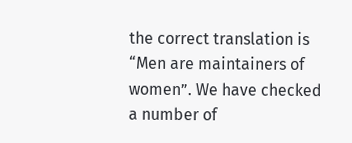the correct translation is “Men are maintainers of women”. We have checked a number of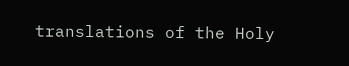translations of the Holy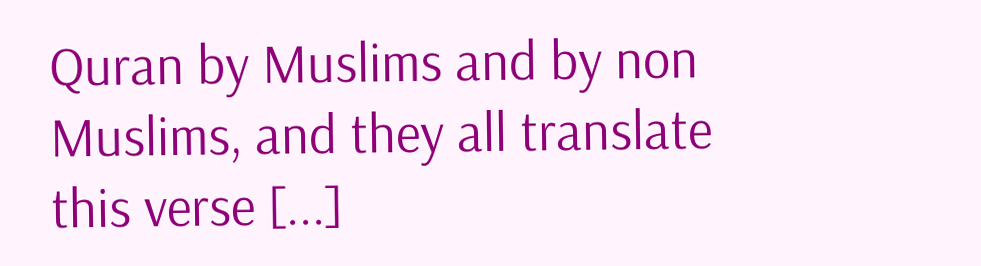Quran by Muslims and by non Muslims, and they all translate this verse [...]